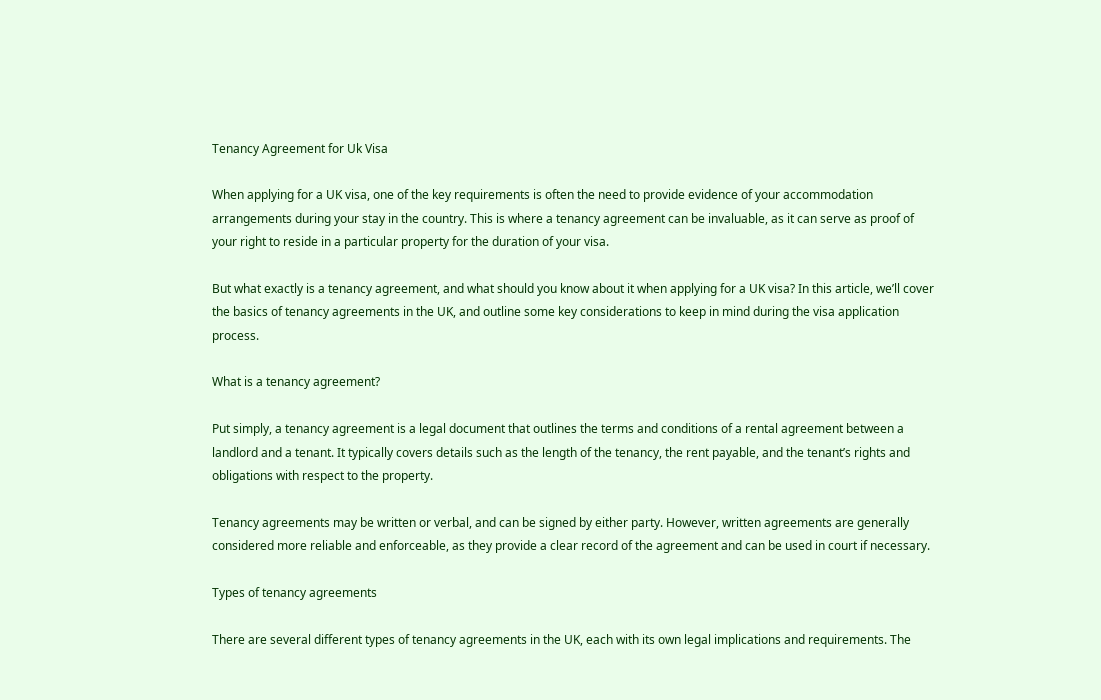Tenancy Agreement for Uk Visa

When applying for a UK visa, one of the key requirements is often the need to provide evidence of your accommodation arrangements during your stay in the country. This is where a tenancy agreement can be invaluable, as it can serve as proof of your right to reside in a particular property for the duration of your visa.

But what exactly is a tenancy agreement, and what should you know about it when applying for a UK visa? In this article, we’ll cover the basics of tenancy agreements in the UK, and outline some key considerations to keep in mind during the visa application process.

What is a tenancy agreement?

Put simply, a tenancy agreement is a legal document that outlines the terms and conditions of a rental agreement between a landlord and a tenant. It typically covers details such as the length of the tenancy, the rent payable, and the tenant’s rights and obligations with respect to the property.

Tenancy agreements may be written or verbal, and can be signed by either party. However, written agreements are generally considered more reliable and enforceable, as they provide a clear record of the agreement and can be used in court if necessary.

Types of tenancy agreements

There are several different types of tenancy agreements in the UK, each with its own legal implications and requirements. The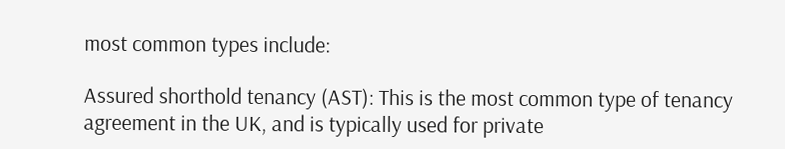most common types include:

Assured shorthold tenancy (AST): This is the most common type of tenancy agreement in the UK, and is typically used for private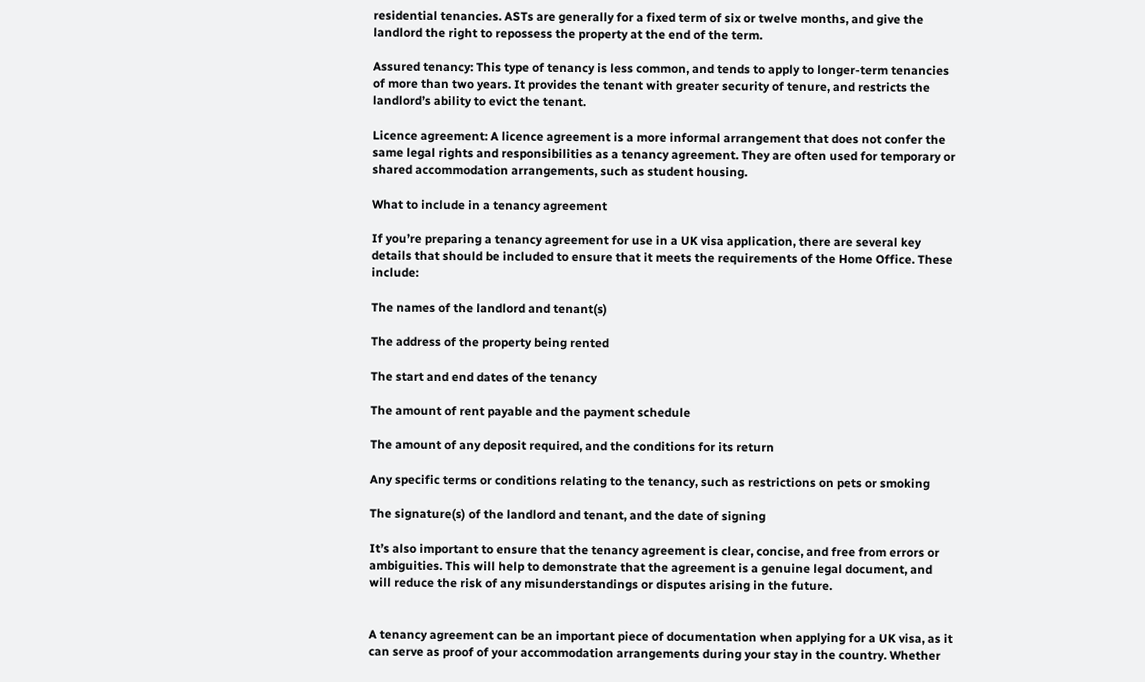residential tenancies. ASTs are generally for a fixed term of six or twelve months, and give the landlord the right to repossess the property at the end of the term.

Assured tenancy: This type of tenancy is less common, and tends to apply to longer-term tenancies of more than two years. It provides the tenant with greater security of tenure, and restricts the landlord’s ability to evict the tenant.

Licence agreement: A licence agreement is a more informal arrangement that does not confer the same legal rights and responsibilities as a tenancy agreement. They are often used for temporary or shared accommodation arrangements, such as student housing.

What to include in a tenancy agreement

If you’re preparing a tenancy agreement for use in a UK visa application, there are several key details that should be included to ensure that it meets the requirements of the Home Office. These include:

The names of the landlord and tenant(s)

The address of the property being rented

The start and end dates of the tenancy

The amount of rent payable and the payment schedule

The amount of any deposit required, and the conditions for its return

Any specific terms or conditions relating to the tenancy, such as restrictions on pets or smoking

The signature(s) of the landlord and tenant, and the date of signing

It’s also important to ensure that the tenancy agreement is clear, concise, and free from errors or ambiguities. This will help to demonstrate that the agreement is a genuine legal document, and will reduce the risk of any misunderstandings or disputes arising in the future.


A tenancy agreement can be an important piece of documentation when applying for a UK visa, as it can serve as proof of your accommodation arrangements during your stay in the country. Whether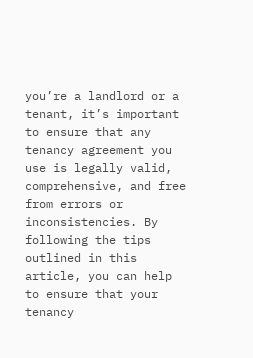you’re a landlord or a tenant, it’s important to ensure that any tenancy agreement you use is legally valid, comprehensive, and free from errors or inconsistencies. By following the tips outlined in this article, you can help to ensure that your tenancy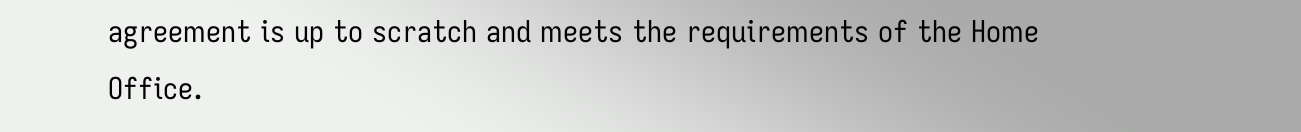agreement is up to scratch and meets the requirements of the Home Office.